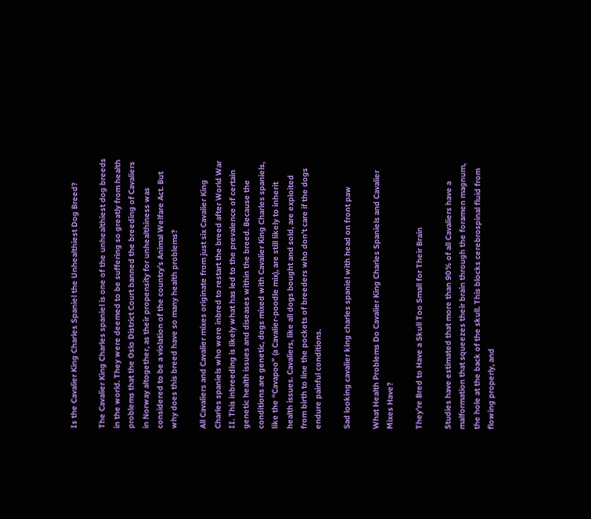Is the Cavalier King Charles Spaniel the Unhealthiest Dog Breed?

The Cavalier King Charles spaniel is one of the unhealthiest dog breeds in the world. They were deemed to be suffering so greatly from health problems that the Oslo District Court banned the breeding of Cavaliers in Norway altogether, as their propensity for unhealthiness was considered to be a violation of the country’s Animal Welfare Act. But why does this breed have so many health problems?

All Cavaliers and Cavalier mixes originate from just six Cavalier King Charles spaniels who were inbred to restart the breed after World War II. This inbreeding is likely what has led to the prevalence of certain genetic health issues and diseases within the breed. Because the conditions are genetic, dogs mixed with Cavalier King Charles spaniels, like the “Cavapoo” (a Cavalier-poodle mix), are still likely to inherit health issues. Cavaliers, like all dogs bought and sold, are exploited from birth to line the pockets of breeders who don’t care if the dogs endure painful conditions.

Sad looking cavalier king charles spaniel with head on front paw

What Health Problems Do Cavalier King Charles Spaniels and Cavalier Mixes Have?

They’re Bred to Have a Skull Too Small for Their Brain

Studies have estimated that more than 90% of all Cavaliers have a malformation that squeezes their brain through the foramen magnum, the hole at the back of the skull. This blocks cerebrospinal fluid from flowing properly, and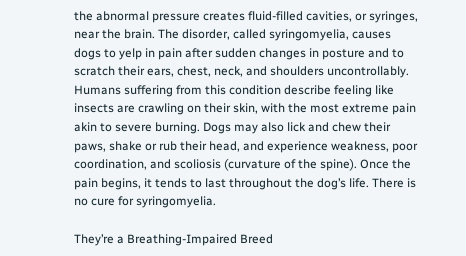the abnormal pressure creates fluid-filled cavities, or syringes, near the brain. The disorder, called syringomyelia, causes dogs to yelp in pain after sudden changes in posture and to scratch their ears, chest, neck, and shoulders uncontrollably. Humans suffering from this condition describe feeling like insects are crawling on their skin, with the most extreme pain akin to severe burning. Dogs may also lick and chew their paws, shake or rub their head, and experience weakness, poor coordination, and scoliosis (curvature of the spine). Once the pain begins, it tends to last throughout the dog’s life. There is no cure for syringomyelia.

They’re a Breathing-Impaired Breed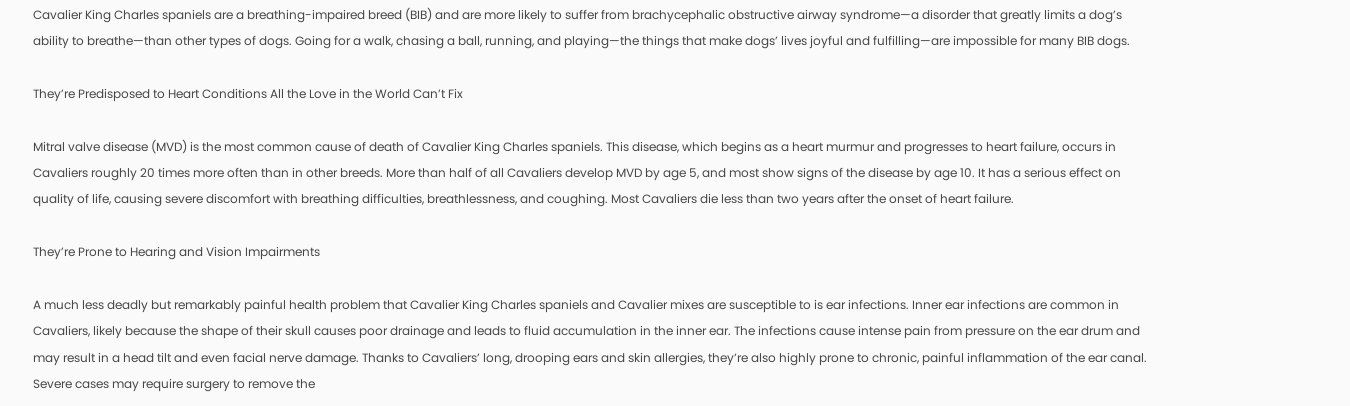Cavalier King Charles spaniels are a breathing-impaired breed (BIB) and are more likely to suffer from brachycephalic obstructive airway syndrome—a disorder that greatly limits a dog’s ability to breathe—than other types of dogs. Going for a walk, chasing a ball, running, and playing—the things that make dogs’ lives joyful and fulfilling—are impossible for many BIB dogs.

They’re Predisposed to Heart Conditions All the Love in the World Can’t Fix

Mitral valve disease (MVD) is the most common cause of death of Cavalier King Charles spaniels. This disease, which begins as a heart murmur and progresses to heart failure, occurs in Cavaliers roughly 20 times more often than in other breeds. More than half of all Cavaliers develop MVD by age 5, and most show signs of the disease by age 10. It has a serious effect on quality of life, causing severe discomfort with breathing difficulties, breathlessness, and coughing. Most Cavaliers die less than two years after the onset of heart failure.

They’re Prone to Hearing and Vision Impairments

A much less deadly but remarkably painful health problem that Cavalier King Charles spaniels and Cavalier mixes are susceptible to is ear infections. Inner ear infections are common in Cavaliers, likely because the shape of their skull causes poor drainage and leads to fluid accumulation in the inner ear. The infections cause intense pain from pressure on the ear drum and may result in a head tilt and even facial nerve damage. Thanks to Cavaliers’ long, drooping ears and skin allergies, they’re also highly prone to chronic, painful inflammation of the ear canal. Severe cases may require surgery to remove the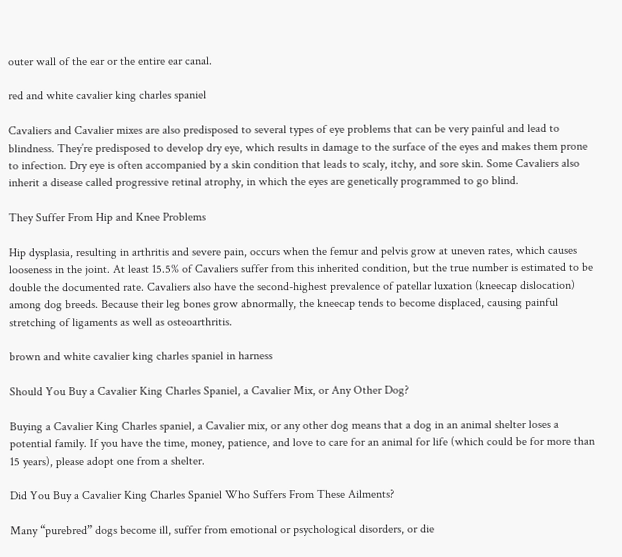outer wall of the ear or the entire ear canal.

red and white cavalier king charles spaniel

Cavaliers and Cavalier mixes are also predisposed to several types of eye problems that can be very painful and lead to blindness. They’re predisposed to develop dry eye, which results in damage to the surface of the eyes and makes them prone to infection. Dry eye is often accompanied by a skin condition that leads to scaly, itchy, and sore skin. Some Cavaliers also inherit a disease called progressive retinal atrophy, in which the eyes are genetically programmed to go blind.

They Suffer From Hip and Knee Problems

Hip dysplasia, resulting in arthritis and severe pain, occurs when the femur and pelvis grow at uneven rates, which causes looseness in the joint. At least 15.5% of Cavaliers suffer from this inherited condition, but the true number is estimated to be double the documented rate. Cavaliers also have the second-highest prevalence of patellar luxation (kneecap dislocation) among dog breeds. Because their leg bones grow abnormally, the kneecap tends to become displaced, causing painful stretching of ligaments as well as osteoarthritis.

brown and white cavalier king charles spaniel in harness

Should You Buy a Cavalier King Charles Spaniel, a Cavalier Mix, or Any Other Dog?

Buying a Cavalier King Charles spaniel, a Cavalier mix, or any other dog means that a dog in an animal shelter loses a potential family. If you have the time, money, patience, and love to care for an animal for life (which could be for more than 15 years), please adopt one from a shelter.

Did You Buy a Cavalier King Charles Spaniel Who Suffers From These Ailments?

Many “purebred” dogs become ill, suffer from emotional or psychological disorders, or die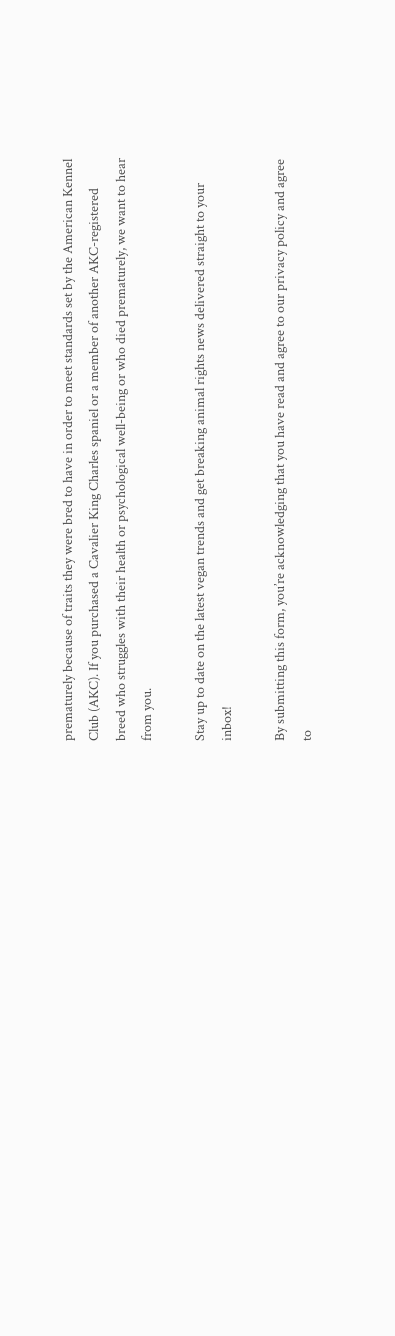prematurely because of traits they were bred to have in order to meet standards set by the American Kennel Club (AKC). If you purchased a Cavalier King Charles spaniel or a member of another AKC-registered breed who struggles with their health or psychological well-being or who died prematurely, we want to hear from you.

Stay up to date on the latest vegan trends and get breaking animal rights news delivered straight to your inbox!

By submitting this form, you’re acknowledging that you have read and agree to our privacy policy and agree to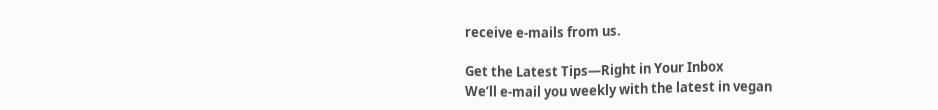receive e-mails from us.

Get the Latest Tips—Right in Your Inbox
We’ll e-mail you weekly with the latest in vegan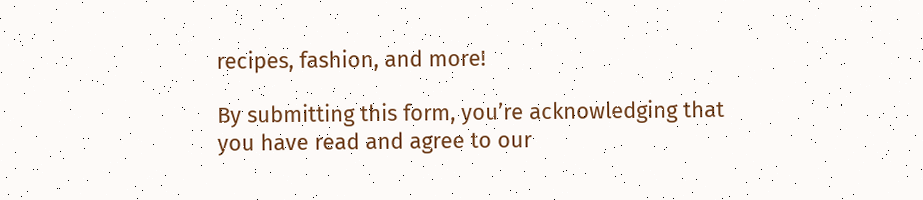recipes, fashion, and more!

By submitting this form, you’re acknowledging that you have read and agree to our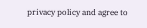privacy policy and agree to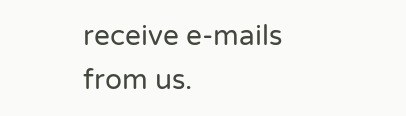receive e-mails from us.